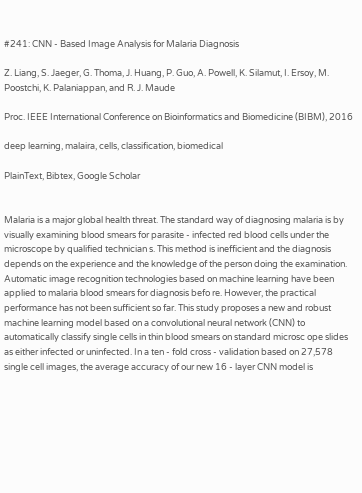#241: CNN - Based Image Analysis for Malaria Diagnosis

Z. Liang, S. Jaeger, G. Thoma, J. Huang, P. Guo, A. Powell, K. Silamut, I. Ersoy, M. Poostchi, K. Palaniappan, and R. J. Maude

Proc. IEEE International Conference on Bioinformatics and Biomedicine (BIBM), 2016

deep learning, malaira, cells, classification, biomedical

PlainText, Bibtex, Google Scholar


Malaria is a major global health threat. The standard way of diagnosing malaria is by visually examining blood smears for parasite - infected red blood cells under the microscope by qualified technician s. This method is inefficient and the diagnosis depends on the experience and the knowledge of the person doing the examination. Automatic image recognition technologies based on machine learning have been applied to malaria blood smears for diagnosis befo re. However, the practical performance has not been sufficient so far. This study proposes a new and robust machine learning model based on a convolutional neural network (CNN) to automatically classify single cells in thin blood smears on standard microsc ope slides as either infected or uninfected. In a ten - fold cross - validation based on 27,578 single cell images, the average accuracy of our new 16 - layer CNN model is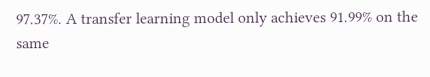97.37%. A transfer learning model only achieves 91.99% on the same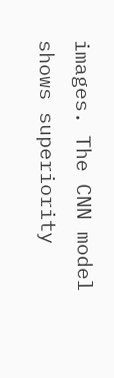images. The CNN model shows superiority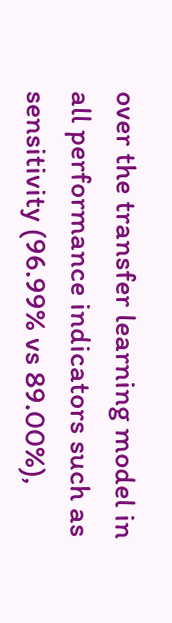over the transfer learning model in all performance indicators such as sensitivity (96.99% vs 89.00%),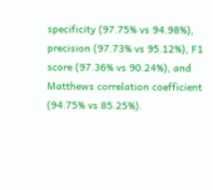specificity (97.75% vs 94.98%), precision (97.73% vs 95.12%), F1 score (97.36% vs 90.24%), and Matthews correlation coefficient (94.75% vs 85.25%).